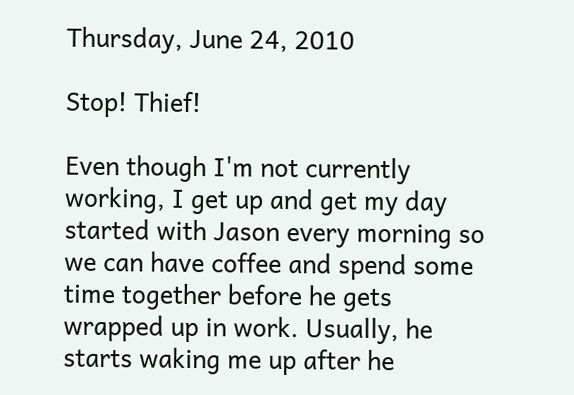Thursday, June 24, 2010

Stop! Thief!

Even though I'm not currently working, I get up and get my day started with Jason every morning so we can have coffee and spend some time together before he gets wrapped up in work. Usually, he starts waking me up after he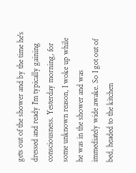gets out of the shower and by the time he's dressed and ready I'm typically gaining consciousness. Yesterday morning, for some unknown reason, I woke up while he was in the shower and was immediately wide awake. So I got out of bed, headed to the kitchen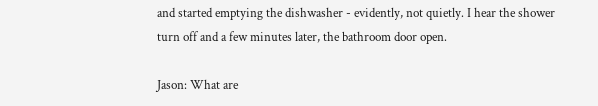and started emptying the dishwasher - evidently, not quietly. I hear the shower turn off and a few minutes later, the bathroom door open.

Jason: What are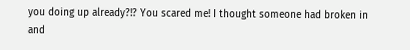you doing up already?!? You scared me! I thought someone had broken in and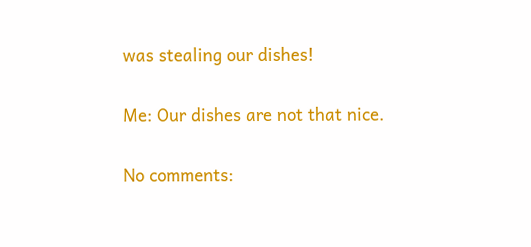was stealing our dishes!

Me: Our dishes are not that nice.

No comments: